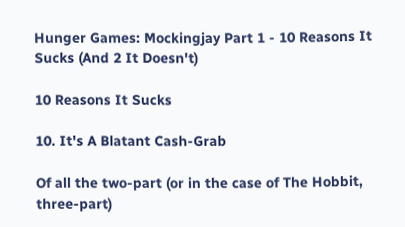Hunger Games: Mockingjay Part 1 - 10 Reasons It Sucks (And 2 It Doesn't)

10 Reasons It Sucks

10. It's A Blatant Cash-Grab

Of all the two-part (or in the case of The Hobbit, three-part)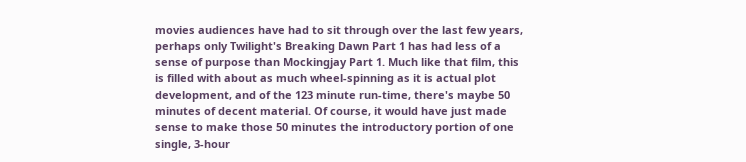movies audiences have had to sit through over the last few years, perhaps only Twilight's Breaking Dawn Part 1 has had less of a sense of purpose than Mockingjay Part 1. Much like that film, this is filled with about as much wheel-spinning as it is actual plot development, and of the 123 minute run-time, there's maybe 50 minutes of decent material. Of course, it would have just made sense to make those 50 minutes the introductory portion of one single, 3-hour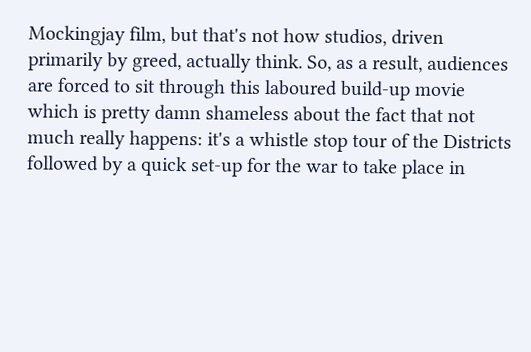Mockingjay film, but that's not how studios, driven primarily by greed, actually think. So, as a result, audiences are forced to sit through this laboured build-up movie which is pretty damn shameless about the fact that not much really happens: it's a whistle stop tour of the Districts followed by a quick set-up for the war to take place in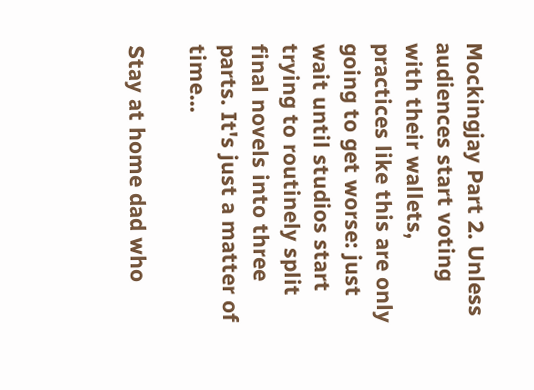Mockingjay Part 2. Unless audiences start voting with their wallets, practices like this are only going to get worse: just wait until studios start trying to routinely split final novels into three parts. It's just a matter of time...

Stay at home dad who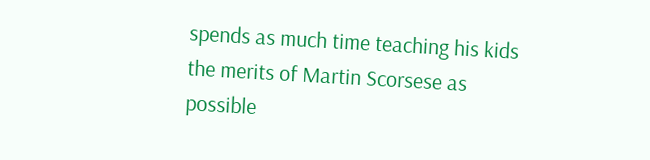spends as much time teaching his kids the merits of Martin Scorsese as possible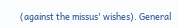(against the missus' wishes). General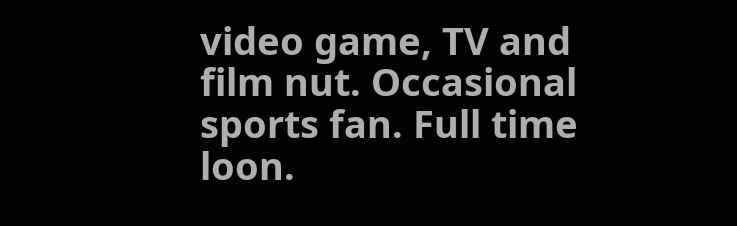video game, TV and film nut. Occasional sports fan. Full time loon.